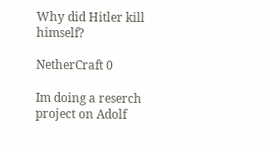Why did Hitler kill himself?

NetherCraft 0

Im doing a reserch project on Adolf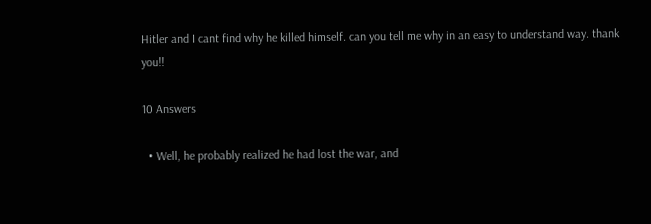Hitler and I cant find why he killed himself. can you tell me why in an easy to understand way. thank you!!

10 Answers

  • Well, he probably realized he had lost the war, and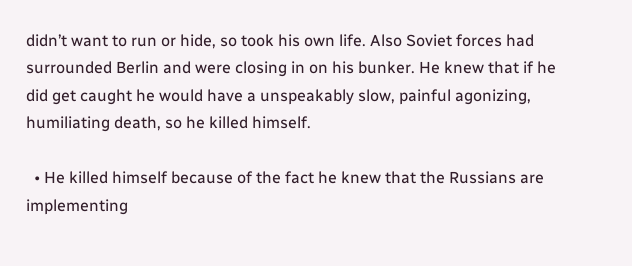didn’t want to run or hide, so took his own life. Also Soviet forces had surrounded Berlin and were closing in on his bunker. He knew that if he did get caught he would have a unspeakably slow, painful agonizing, humiliating death, so he killed himself.

  • He killed himself because of the fact he knew that the Russians are implementing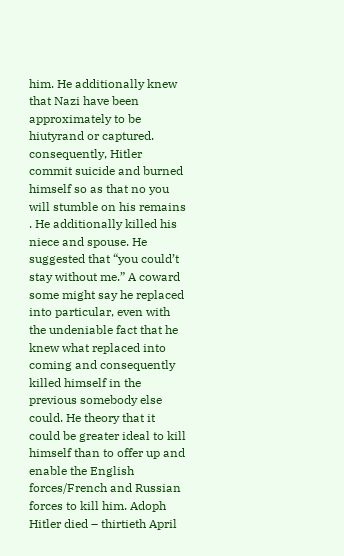him. He additionally knew that Nazi have been approximately to be hiutyrand or captured. consequently, Hitler commit suicide and burned himself so as that no you will stumble on his remains . He additionally killed his niece and spouse. He suggested that “you could’t stay without me.” A coward some might say he replaced into particular, even with the undeniable fact that he knew what replaced into coming and consequently killed himself in the previous somebody else could. He theory that it could be greater ideal to kill himself than to offer up and enable the English forces/French and Russian forces to kill him. Adoph Hitler died – thirtieth April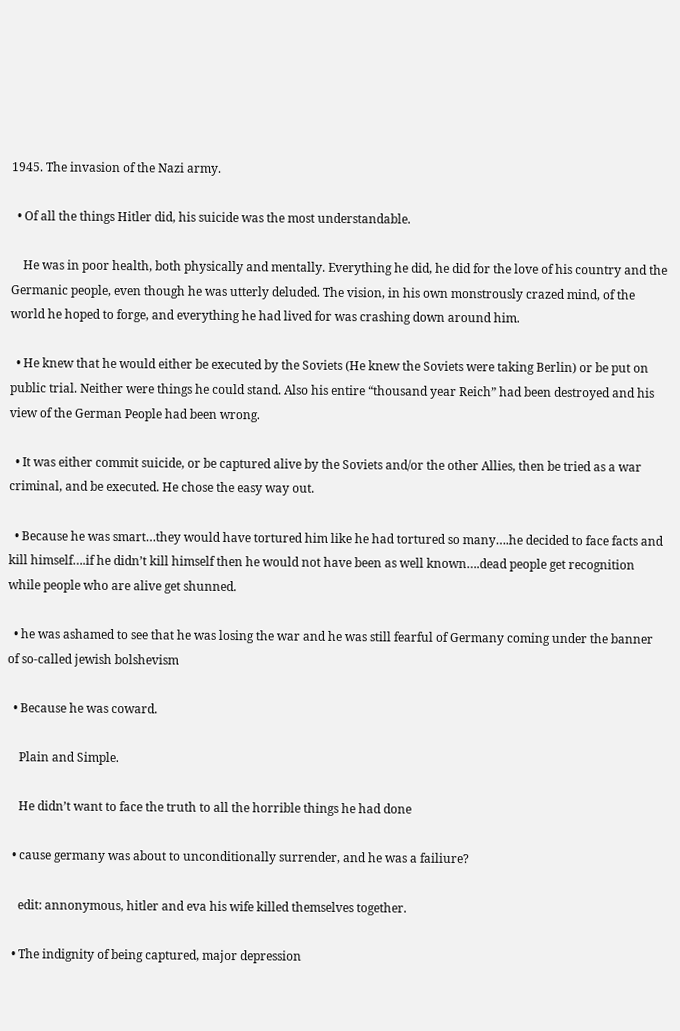1945. The invasion of the Nazi army.

  • Of all the things Hitler did, his suicide was the most understandable.

    He was in poor health, both physically and mentally. Everything he did, he did for the love of his country and the Germanic people, even though he was utterly deluded. The vision, in his own monstrously crazed mind, of the world he hoped to forge, and everything he had lived for was crashing down around him.

  • He knew that he would either be executed by the Soviets (He knew the Soviets were taking Berlin) or be put on public trial. Neither were things he could stand. Also his entire “thousand year Reich” had been destroyed and his view of the German People had been wrong.

  • It was either commit suicide, or be captured alive by the Soviets and/or the other Allies, then be tried as a war criminal, and be executed. He chose the easy way out.

  • Because he was smart…they would have tortured him like he had tortured so many….he decided to face facts and kill himself….if he didn’t kill himself then he would not have been as well known….dead people get recognition while people who are alive get shunned.

  • he was ashamed to see that he was losing the war and he was still fearful of Germany coming under the banner of so-called jewish bolshevism

  • Because he was coward.

    Plain and Simple.

    He didn’t want to face the truth to all the horrible things he had done

  • cause germany was about to unconditionally surrender, and he was a failiure?

    edit: annonymous, hitler and eva his wife killed themselves together.

  • The indignity of being captured, major depression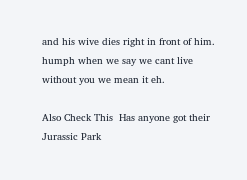and his wive dies right in front of him. humph when we say we cant live without you we mean it eh.

Also Check This  Has anyone got their Jurassic Park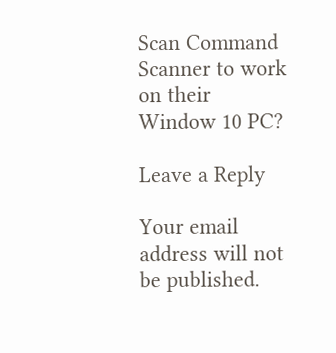Scan Command Scanner to work on their Window 10 PC?

Leave a Reply

Your email address will not be published.